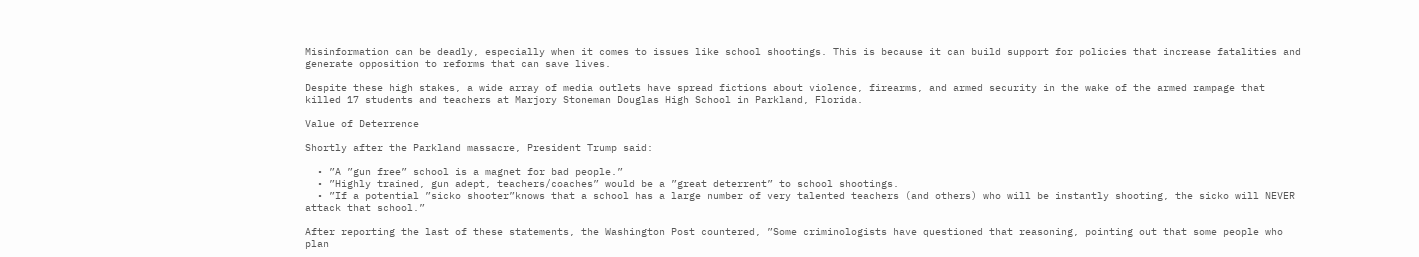Misinformation can be deadly, especially when it comes to issues like school shootings. This is because it can build support for policies that increase fatalities and generate opposition to reforms that can save lives.

Despite these high stakes, a wide array of media outlets have spread fictions about violence, firearms, and armed security in the wake of the armed rampage that killed 17 students and teachers at Marjory Stoneman Douglas High School in Parkland, Florida.

Value of Deterrence

Shortly after the Parkland massacre, President Trump said:

  • ”A ”gun free” school is a magnet for bad people.”
  • ”Highly trained, gun adept, teachers/coaches” would be a ”great deterrent” to school shootings.
  • ”If a potential ”sicko shooter”knows that a school has a large number of very talented teachers (and others) who will be instantly shooting, the sicko will NEVER attack that school.”

After reporting the last of these statements, the Washington Post countered, ”Some criminologists have questioned that reasoning, pointing out that some people who plan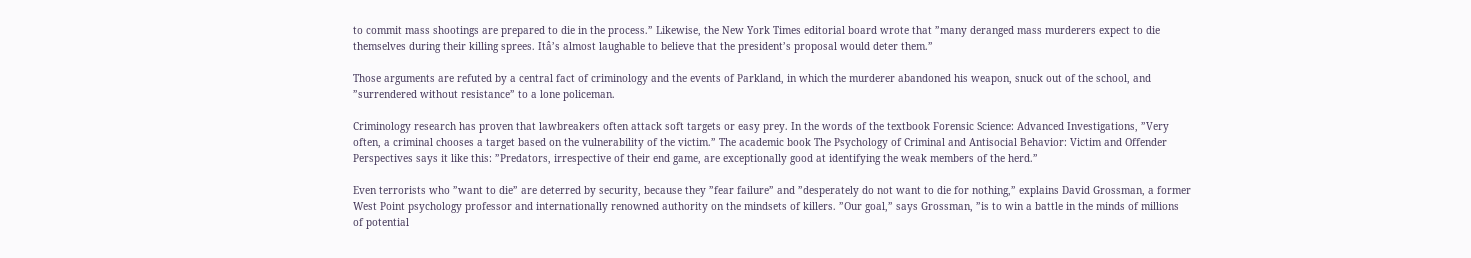to commit mass shootings are prepared to die in the process.” Likewise, the New York Times editorial board wrote that ”many deranged mass murderers expect to die themselves during their killing sprees. Itâ’s almost laughable to believe that the president’s proposal would deter them.”

Those arguments are refuted by a central fact of criminology and the events of Parkland, in which the murderer abandoned his weapon, snuck out of the school, and ”surrendered without resistance” to a lone policeman.

Criminology research has proven that lawbreakers often attack soft targets or easy prey. In the words of the textbook Forensic Science: Advanced Investigations, ”Very often, a criminal chooses a target based on the vulnerability of the victim.” The academic book The Psychology of Criminal and Antisocial Behavior: Victim and Offender Perspectives says it like this: ”Predators, irrespective of their end game, are exceptionally good at identifying the weak members of the herd.”

Even terrorists who ”want to die” are deterred by security, because they ”fear failure” and ”desperately do not want to die for nothing,” explains David Grossman, a former West Point psychology professor and internationally renowned authority on the mindsets of killers. ”Our goal,” says Grossman, ”is to win a battle in the minds of millions of potential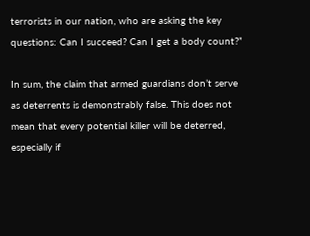terrorists in our nation, who are asking the key questions: Can I succeed? Can I get a body count?”

In sum, the claim that armed guardians don’t serve as deterrents is demonstrably false. This does not mean that every potential killer will be deterred, especially if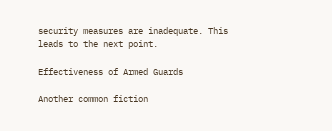security measures are inadequate. This leads to the next point.

Effectiveness of Armed Guards

Another common fiction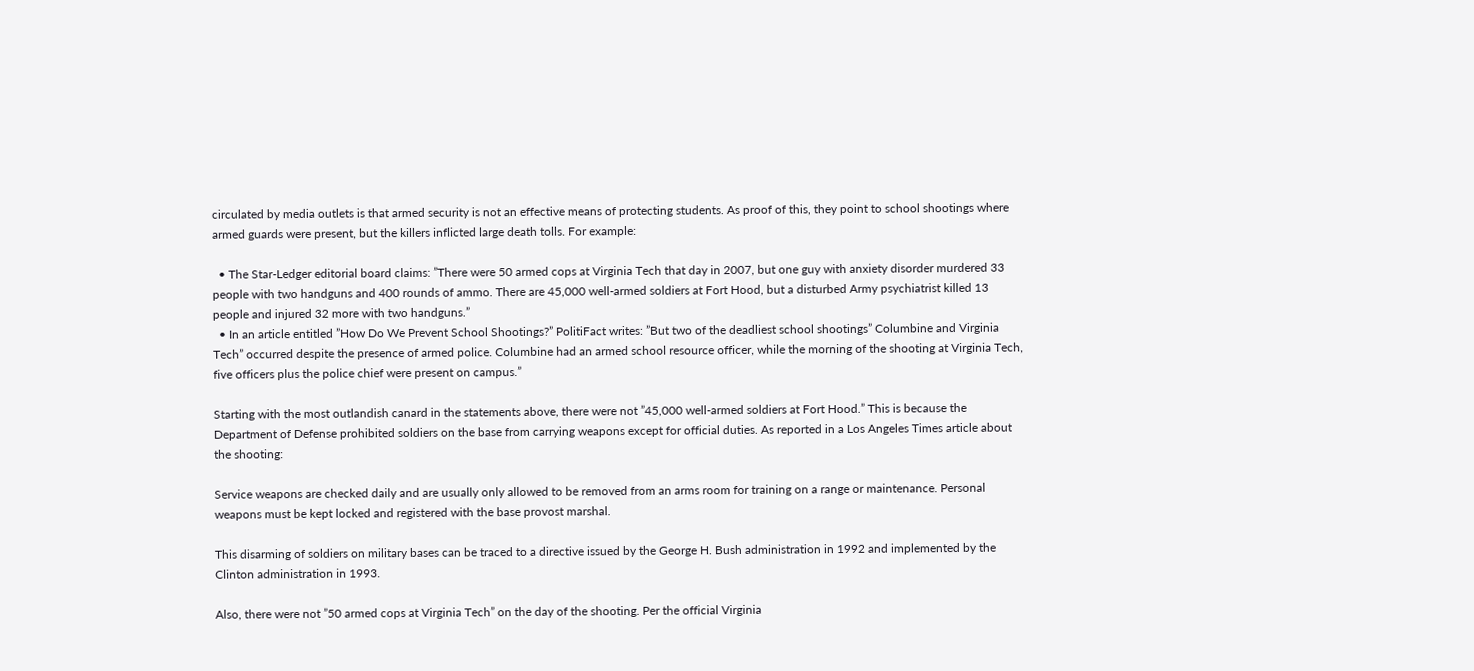circulated by media outlets is that armed security is not an effective means of protecting students. As proof of this, they point to school shootings where armed guards were present, but the killers inflicted large death tolls. For example:

  • The Star-Ledger editorial board claims: ”There were 50 armed cops at Virginia Tech that day in 2007, but one guy with anxiety disorder murdered 33 people with two handguns and 400 rounds of ammo. There are 45,000 well-armed soldiers at Fort Hood, but a disturbed Army psychiatrist killed 13 people and injured 32 more with two handguns.”
  • In an article entitled ”How Do We Prevent School Shootings?” PolitiFact writes: ”But two of the deadliest school shootings” Columbine and Virginia Tech” occurred despite the presence of armed police. Columbine had an armed school resource officer, while the morning of the shooting at Virginia Tech, five officers plus the police chief were present on campus.”

Starting with the most outlandish canard in the statements above, there were not ”45,000 well-armed soldiers at Fort Hood.” This is because the Department of Defense prohibited soldiers on the base from carrying weapons except for official duties. As reported in a Los Angeles Times article about the shooting:

Service weapons are checked daily and are usually only allowed to be removed from an arms room for training on a range or maintenance. Personal weapons must be kept locked and registered with the base provost marshal.

This disarming of soldiers on military bases can be traced to a directive issued by the George H. Bush administration in 1992 and implemented by the Clinton administration in 1993.

Also, there were not ”50 armed cops at Virginia Tech” on the day of the shooting. Per the official Virginia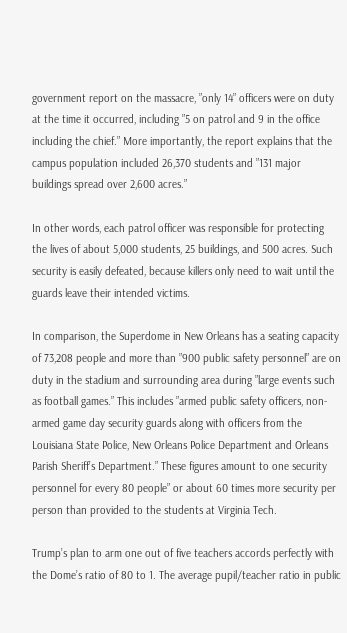government report on the massacre, ”only 14” officers were on duty at the time it occurred, including ”5 on patrol and 9 in the office including the chief.” More importantly, the report explains that the campus population included 26,370 students and ”131 major buildings spread over 2,600 acres.”

In other words, each patrol officer was responsible for protecting the lives of about 5,000 students, 25 buildings, and 500 acres. Such security is easily defeated, because killers only need to wait until the guards leave their intended victims.

In comparison, the Superdome in New Orleans has a seating capacity of 73,208 people and more than ”900 public safety personnel” are on duty in the stadium and surrounding area during ”large events such as football games.” This includes ”armed public safety officers, non-armed game day security guards along with officers from the Louisiana State Police, New Orleans Police Department and Orleans Parish Sheriff’s Department.” These figures amount to one security personnel for every 80 people” or about 60 times more security per person than provided to the students at Virginia Tech.

Trump’s plan to arm one out of five teachers accords perfectly with the Dome’s ratio of 80 to 1. The average pupil/teacher ratio in public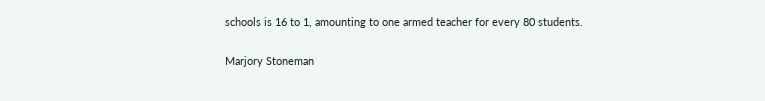schools is 16 to 1, amounting to one armed teacher for every 80 students.

Marjory Stoneman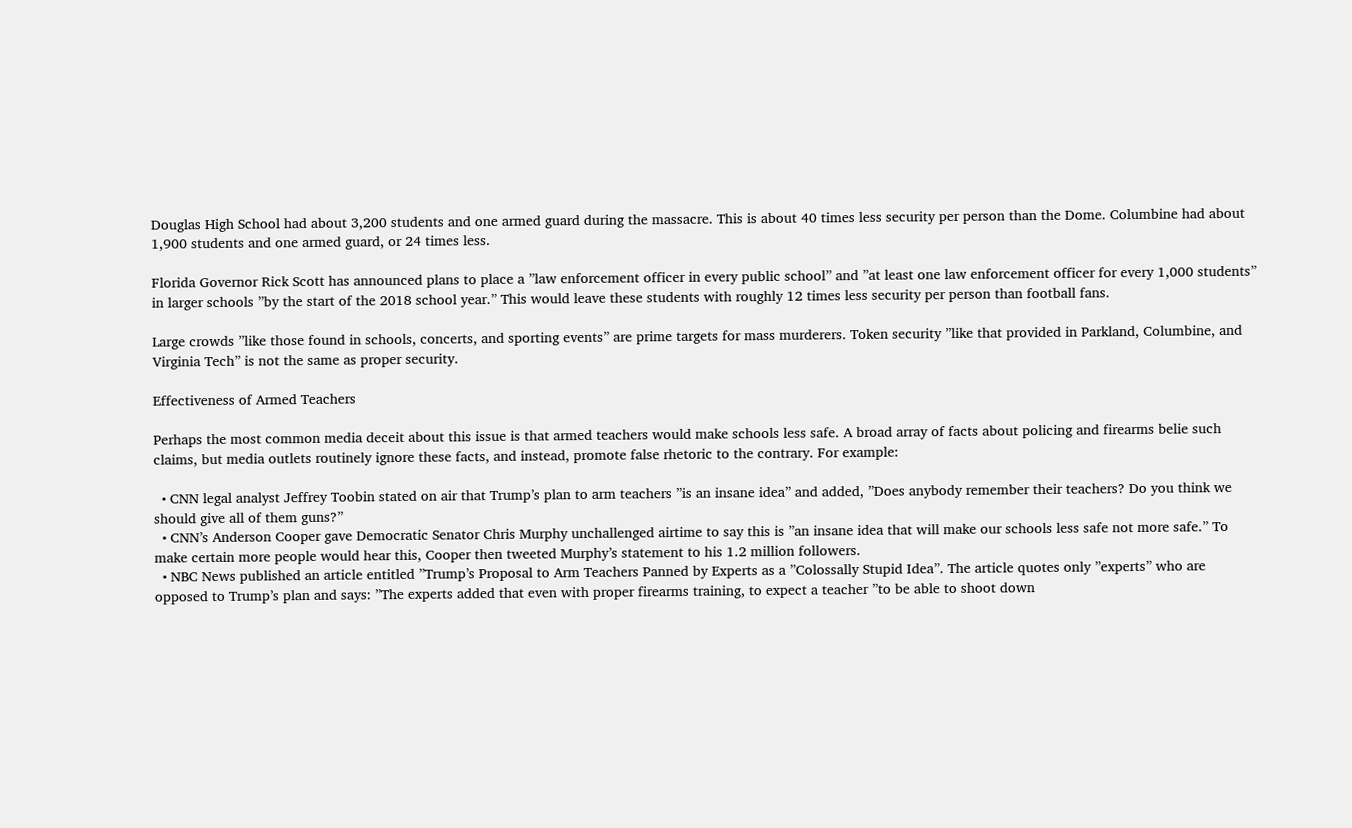Douglas High School had about 3,200 students and one armed guard during the massacre. This is about 40 times less security per person than the Dome. Columbine had about 1,900 students and one armed guard, or 24 times less.

Florida Governor Rick Scott has announced plans to place a ”law enforcement officer in every public school” and ”at least one law enforcement officer for every 1,000 students” in larger schools ”by the start of the 2018 school year.” This would leave these students with roughly 12 times less security per person than football fans.

Large crowds ”like those found in schools, concerts, and sporting events” are prime targets for mass murderers. Token security ”like that provided in Parkland, Columbine, and Virginia Tech” is not the same as proper security.

Effectiveness of Armed Teachers

Perhaps the most common media deceit about this issue is that armed teachers would make schools less safe. A broad array of facts about policing and firearms belie such claims, but media outlets routinely ignore these facts, and instead, promote false rhetoric to the contrary. For example:

  • CNN legal analyst Jeffrey Toobin stated on air that Trump’s plan to arm teachers ”is an insane idea” and added, ”Does anybody remember their teachers? Do you think we should give all of them guns?”
  • CNN’s Anderson Cooper gave Democratic Senator Chris Murphy unchallenged airtime to say this is ”an insane idea that will make our schools less safe not more safe.” To make certain more people would hear this, Cooper then tweeted Murphy’s statement to his 1.2 million followers.
  • NBC News published an article entitled ”Trump’s Proposal to Arm Teachers Panned by Experts as a ”Colossally Stupid Idea”. The article quotes only ”experts” who are opposed to Trump’s plan and says: ”The experts added that even with proper firearms training, to expect a teacher ”to be able to shoot down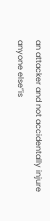an attacker and not accidentally injure anyone else”is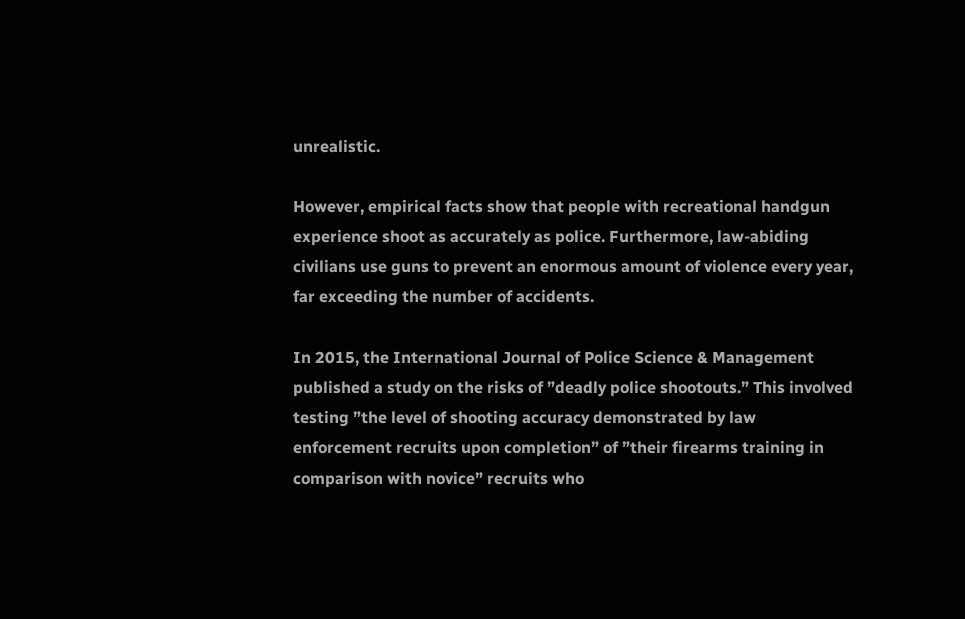unrealistic.

However, empirical facts show that people with recreational handgun experience shoot as accurately as police. Furthermore, law-abiding civilians use guns to prevent an enormous amount of violence every year, far exceeding the number of accidents.

In 2015, the International Journal of Police Science & Management published a study on the risks of ”deadly police shootouts.” This involved testing ”the level of shooting accuracy demonstrated by law enforcement recruits upon completion” of ”their firearms training in comparison with novice” recruits who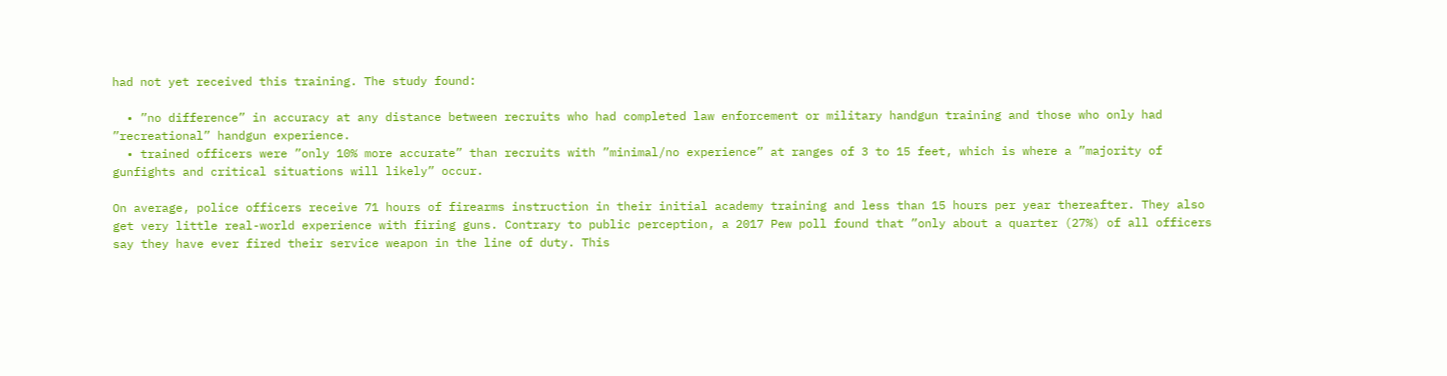had not yet received this training. The study found:

  • ”no difference” in accuracy at any distance between recruits who had completed law enforcement or military handgun training and those who only had ”recreational” handgun experience.
  • trained officers were ”only 10% more accurate” than recruits with ”minimal/no experience” at ranges of 3 to 15 feet, which is where a ”majority of gunfights and critical situations will likely” occur.

On average, police officers receive 71 hours of firearms instruction in their initial academy training and less than 15 hours per year thereafter. They also get very little real-world experience with firing guns. Contrary to public perception, a 2017 Pew poll found that ”only about a quarter (27%) of all officers say they have ever fired their service weapon in the line of duty. This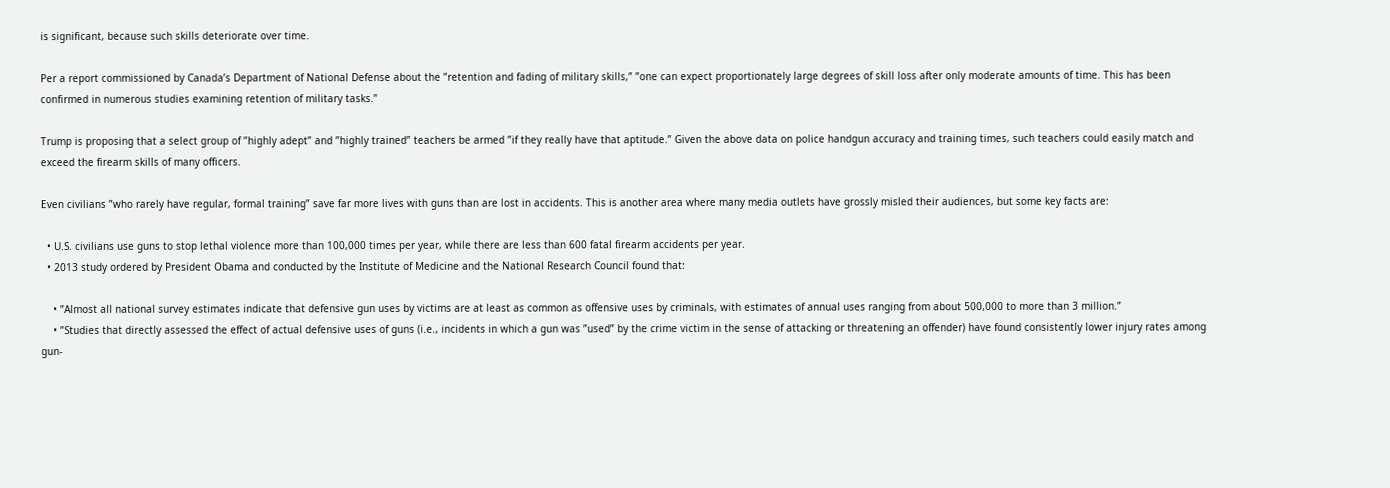is significant, because such skills deteriorate over time.

Per a report commissioned by Canada’s Department of National Defense about the ”retention and fading of military skills,” ”one can expect proportionately large degrees of skill loss after only moderate amounts of time. This has been confirmed in numerous studies examining retention of military tasks.”

Trump is proposing that a select group of ”highly adept” and ”highly trained” teachers be armed ”if they really have that aptitude.” Given the above data on police handgun accuracy and training times, such teachers could easily match and exceed the firearm skills of many officers.

Even civilians ”who rarely have regular, formal training” save far more lives with guns than are lost in accidents. This is another area where many media outlets have grossly misled their audiences, but some key facts are:

  • U.S. civilians use guns to stop lethal violence more than 100,000 times per year, while there are less than 600 fatal firearm accidents per year.
  • 2013 study ordered by President Obama and conducted by the Institute of Medicine and the National Research Council found that:

    • ”Almost all national survey estimates indicate that defensive gun uses by victims are at least as common as offensive uses by criminals, with estimates of annual uses ranging from about 500,000 to more than 3 million.”
    • ”Studies that directly assessed the effect of actual defensive uses of guns (i.e., incidents in which a gun was ”used” by the crime victim in the sense of attacking or threatening an offender) have found consistently lower injury rates among gun-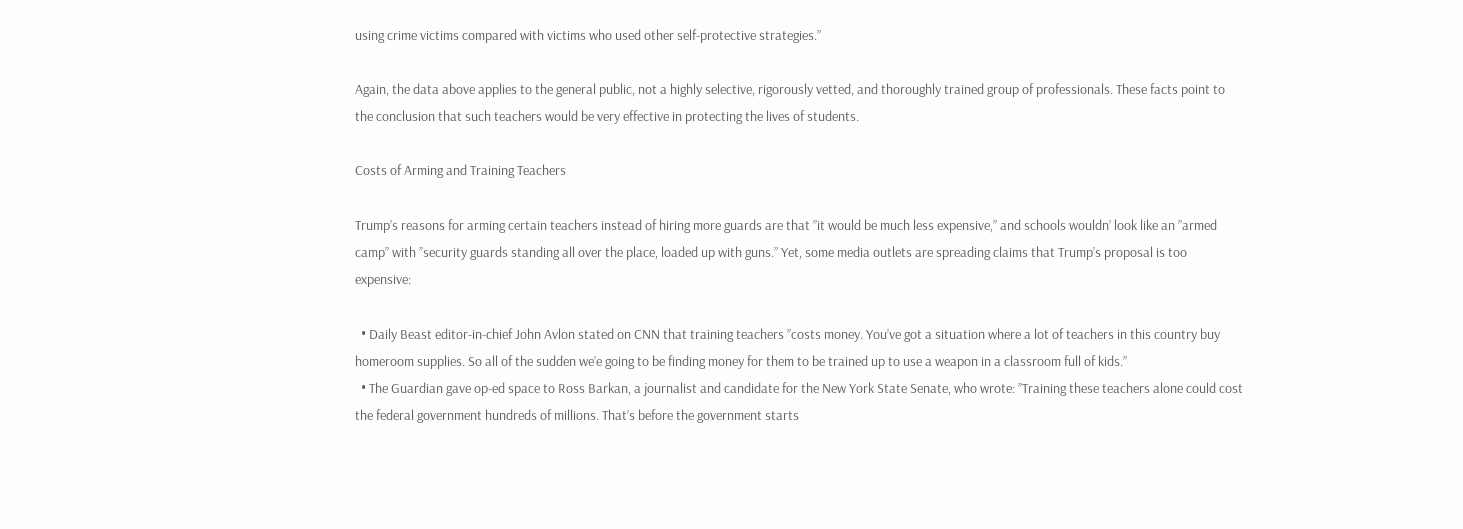using crime victims compared with victims who used other self-protective strategies.”

Again, the data above applies to the general public, not a highly selective, rigorously vetted, and thoroughly trained group of professionals. These facts point to the conclusion that such teachers would be very effective in protecting the lives of students.

Costs of Arming and Training Teachers

Trump’s reasons for arming certain teachers instead of hiring more guards are that ”it would be much less expensive,” and schools wouldn’ look like an ”armed camp” with ”security guards standing all over the place, loaded up with guns.” Yet, some media outlets are spreading claims that Trump’s proposal is too expensive:

  • Daily Beast editor-in-chief John Avlon stated on CNN that training teachers ”costs money. You’ve got a situation where a lot of teachers in this country buy homeroom supplies. So all of the sudden we’e going to be finding money for them to be trained up to use a weapon in a classroom full of kids.”
  • The Guardian gave op-ed space to Ross Barkan, a journalist and candidate for the New York State Senate, who wrote: ”Training these teachers alone could cost the federal government hundreds of millions. That’s before the government starts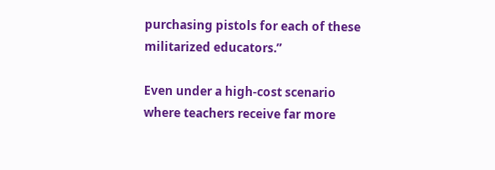purchasing pistols for each of these militarized educators.”

Even under a high-cost scenario where teachers receive far more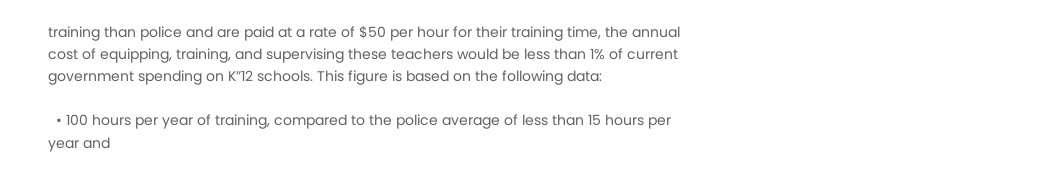training than police and are paid at a rate of $50 per hour for their training time, the annual cost of equipping, training, and supervising these teachers would be less than 1% of current government spending on K”12 schools. This figure is based on the following data:

  • 100 hours per year of training, compared to the police average of less than 15 hours per year and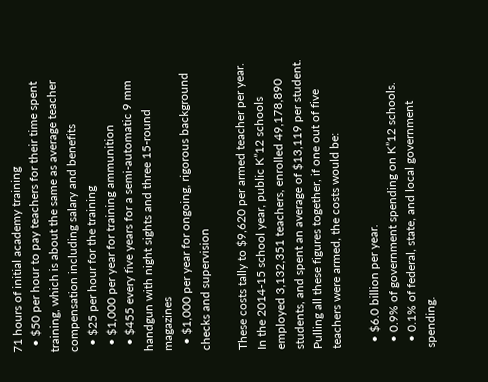71 hours of initial academy training
  • $50 per hour to pay teachers for their time spent training, which is about the same as average teacher compensation including salary and benefits
  • $25 per hour for the training
  • $1,000 per year for training ammunition
  • $455 every five years for a semi-automatic 9 mm handgun with night sights and three 15-round magazines
  • $1,000 per year for ongoing, rigorous background checks and supervision

These costs tally to $9,620 per armed teacher per year. In the 2014-15 school year, public K”12 schools employed 3,132,351 teachers, enrolled 49,178,890 students, and spent an average of $13,119 per student. Pulling all these figures together, if one out of five teachers were armed, the costs would be:

  • $6.0 billion per year.
  • 0.9% of government spending on K”12 schools.
  • 0.1% of federal, state, and local government spending.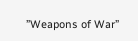”Weapons of War”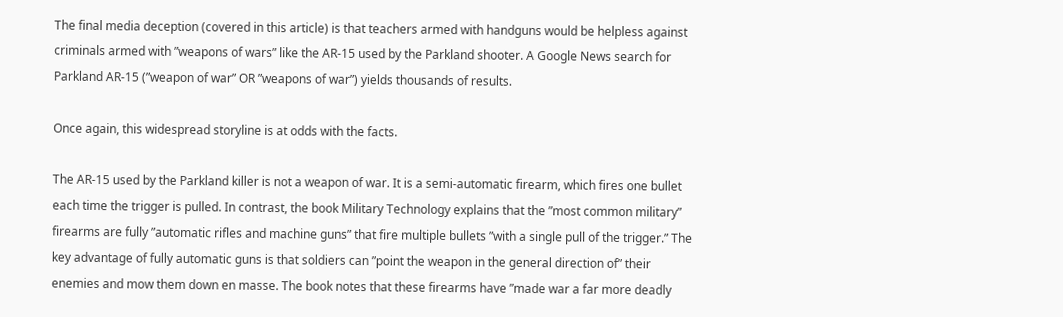The final media deception (covered in this article) is that teachers armed with handguns would be helpless against criminals armed with ”weapons of wars” like the AR-15 used by the Parkland shooter. A Google News search for Parkland AR-15 (”weapon of war” OR ”weapons of war”) yields thousands of results.

Once again, this widespread storyline is at odds with the facts.

The AR-15 used by the Parkland killer is not a weapon of war. It is a semi-automatic firearm, which fires one bullet each time the trigger is pulled. In contrast, the book Military Technology explains that the ”most common military” firearms are fully ”automatic rifles and machine guns” that fire multiple bullets ”with a single pull of the trigger.” The key advantage of fully automatic guns is that soldiers can ”point the weapon in the general direction of” their enemies and mow them down en masse. The book notes that these firearms have ”made war a far more deadly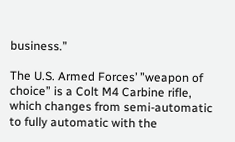business.”

The U.S. Armed Forces’ ”weapon of choice” is a Colt M4 Carbine rifle, which changes from semi-automatic to fully automatic with the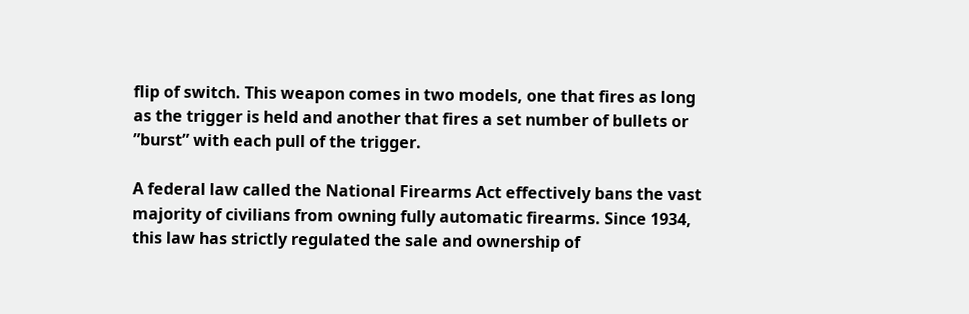flip of switch. This weapon comes in two models, one that fires as long as the trigger is held and another that fires a set number of bullets or ”burst” with each pull of the trigger.

A federal law called the National Firearms Act effectively bans the vast majority of civilians from owning fully automatic firearms. Since 1934, this law has strictly regulated the sale and ownership of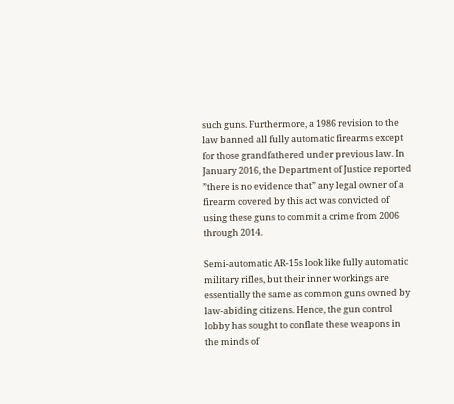such guns. Furthermore, a 1986 revision to the law banned all fully automatic firearms except for those grandfathered under previous law. In January 2016, the Department of Justice reported ”there is no evidence that” any legal owner of a firearm covered by this act was convicted of using these guns to commit a crime from 2006 through 2014.

Semi-automatic AR-15s look like fully automatic military rifles, but their inner workings are essentially the same as common guns owned by law-abiding citizens. Hence, the gun control lobby has sought to conflate these weapons in the minds of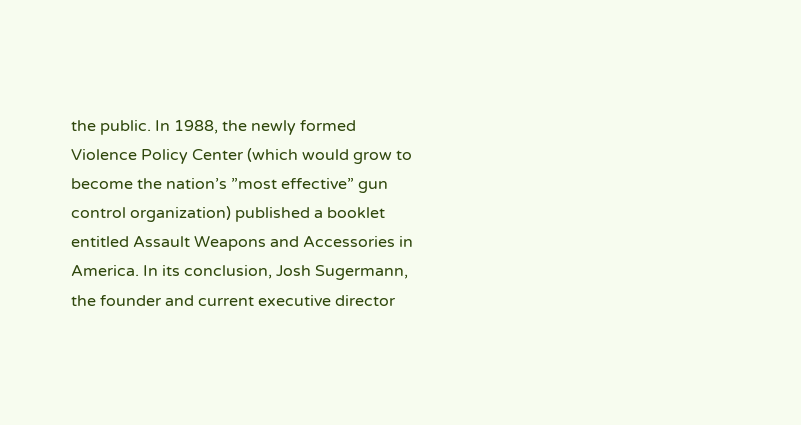the public. In 1988, the newly formed Violence Policy Center (which would grow to become the nation’s ”most effective” gun control organization) published a booklet entitled Assault Weapons and Accessories in America. In its conclusion, Josh Sugermann, the founder and current executive director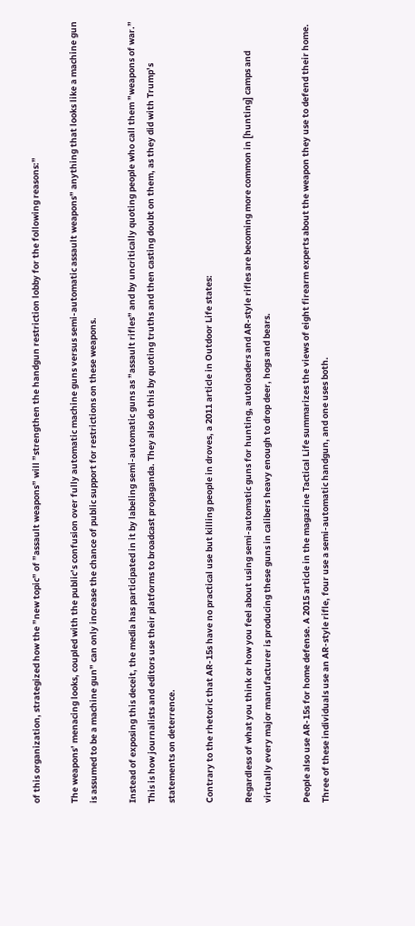of this organization, strategized how the ”new topic” of ”assault weapons” will ”strengthen the handgun restriction lobby for the following reasons:”

The weapons’ menacing looks, coupled with the public’s confusion over fully automatic machine guns versus semi-automatic assault weapons” anything that looks like a machine gun is assumed to be a machine gun” can only increase the chance of public support for restrictions on these weapons.

Instead of exposing this deceit, the media has participated in it by labeling semi-automatic guns as ”assault rifles” and by uncritically quoting people who call them ”weapons of war.” This is how journalists and editors use their platforms to broadcast propaganda. They also do this by quoting truths and then casting doubt on them, as they did with Trump’s statements on deterrence.

Contrary to the rhetoric that AR-15s have no practical use but killing people in droves, a 2011 article in Outdoor Life states:

Regardless of what you think or how you feel about using semi-automatic guns for hunting, autoloaders and AR-style rifles are becoming more common in [hunting] camps and virtually every major manufacturer is producing these guns in calibers heavy enough to drop deer, hogs and bears.

People also use AR-15s for home defense. A 2015 article in the magazine Tactical Life summarizes the views of eight firearm experts about the weapon they use to defend their home. Three of these individuals use an AR-style rifle, four use a semi-automatic handgun, and one uses both.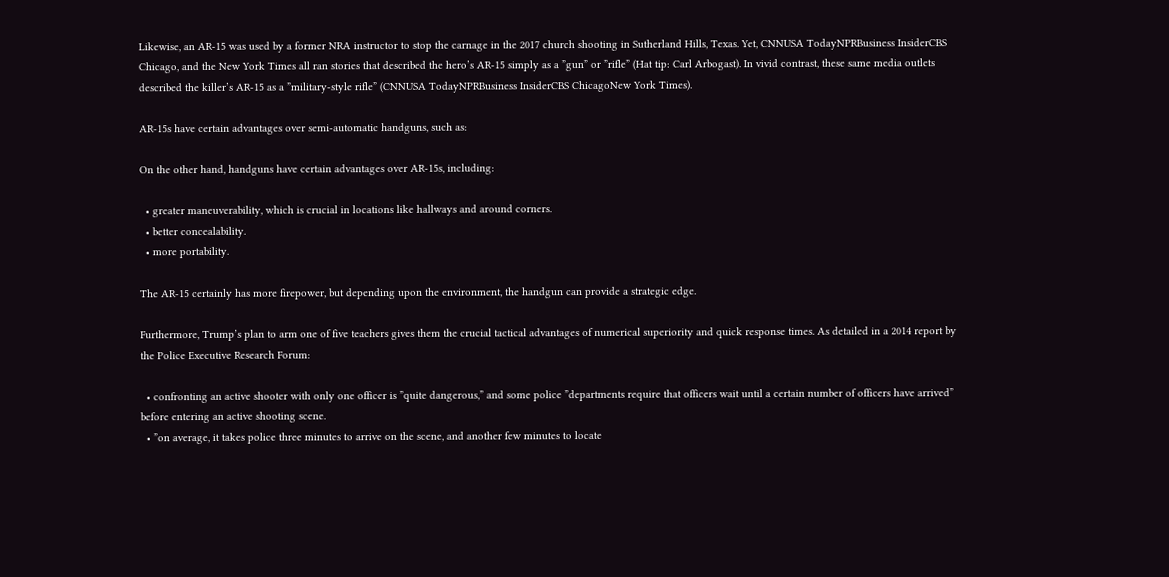Likewise, an AR-15 was used by a former NRA instructor to stop the carnage in the 2017 church shooting in Sutherland Hills, Texas. Yet, CNNUSA TodayNPRBusiness InsiderCBS Chicago, and the New York Times all ran stories that described the hero’s AR-15 simply as a ”gun” or ”rifle” (Hat tip: Carl Arbogast). In vivid contrast, these same media outlets described the killer’s AR-15 as a ”military-style rifle” (CNNUSA TodayNPRBusiness InsiderCBS ChicagoNew York Times).

AR-15s have certain advantages over semi-automatic handguns, such as:

On the other hand, handguns have certain advantages over AR-15s, including:

  • greater maneuverability, which is crucial in locations like hallways and around corners.
  • better concealability.
  • more portability.

The AR-15 certainly has more firepower, but depending upon the environment, the handgun can provide a strategic edge.

Furthermore, Trump’s plan to arm one of five teachers gives them the crucial tactical advantages of numerical superiority and quick response times. As detailed in a 2014 report by the Police Executive Research Forum:

  • confronting an active shooter with only one officer is ”quite dangerous,” and some police ”departments require that officers wait until a certain number of officers have arrived” before entering an active shooting scene.
  • ”on average, it takes police three minutes to arrive on the scene, and another few minutes to locate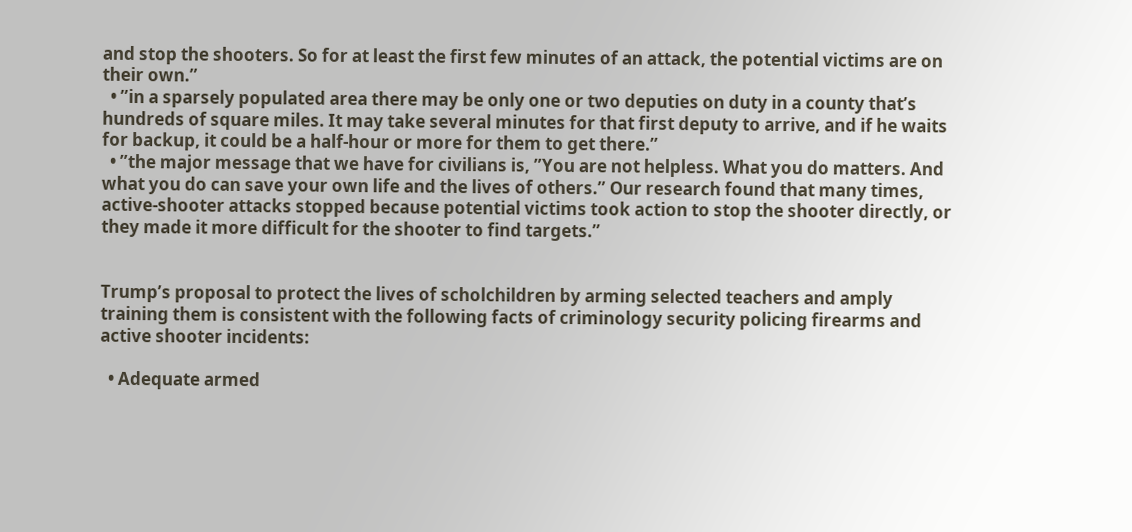and stop the shooters. So for at least the first few minutes of an attack, the potential victims are on their own.”
  • ”in a sparsely populated area there may be only one or two deputies on duty in a county that’s hundreds of square miles. It may take several minutes for that first deputy to arrive, and if he waits for backup, it could be a half-hour or more for them to get there.”
  • ”the major message that we have for civilians is, ”You are not helpless. What you do matters. And what you do can save your own life and the lives of others.” Our research found that many times, active-shooter attacks stopped because potential victims took action to stop the shooter directly, or they made it more difficult for the shooter to find targets.”


Trump’s proposal to protect the lives of scholchildren by arming selected teachers and amply training them is consistent with the following facts of criminology security policing firearms and active shooter incidents:

  • Adequate armed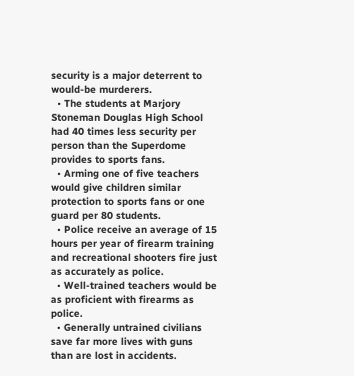security is a major deterrent to would-be murderers.
  • The students at Marjory Stoneman Douglas High School had 40 times less security per person than the Superdome provides to sports fans.
  • Arming one of five teachers would give children similar protection to sports fans or one guard per 80 students.
  • Police receive an average of 15 hours per year of firearm training and recreational shooters fire just as accurately as police.
  • Well-trained teachers would be as proficient with firearms as police.
  • Generally untrained civilians save far more lives with guns than are lost in accidents.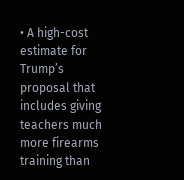• A high-cost estimate for Trump’s proposal that includes giving teachers much more firearms training than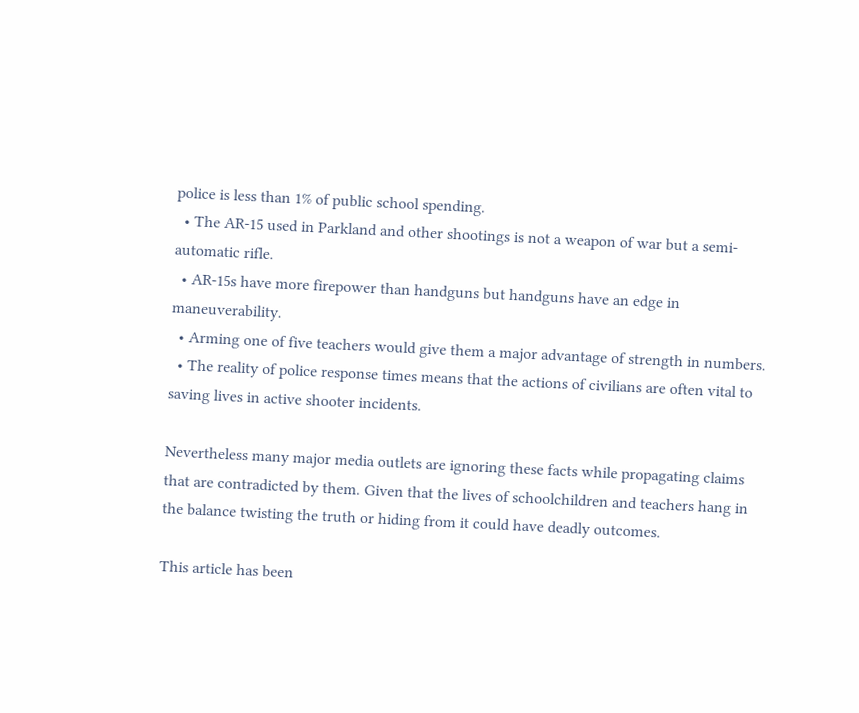police is less than 1% of public school spending.
  • The AR-15 used in Parkland and other shootings is not a weapon of war but a semi-automatic rifle.
  • AR-15s have more firepower than handguns but handguns have an edge in maneuverability.
  • Arming one of five teachers would give them a major advantage of strength in numbers.
  • The reality of police response times means that the actions of civilians are often vital to saving lives in active shooter incidents.

Nevertheless many major media outlets are ignoring these facts while propagating claims that are contradicted by them. Given that the lives of schoolchildren and teachers hang in the balance twisting the truth or hiding from it could have deadly outcomes.

This article has been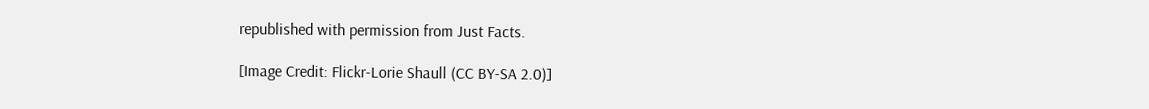republished with permission from Just Facts.

[Image Credit: Flickr-Lorie Shaull (CC BY-SA 2.0)]